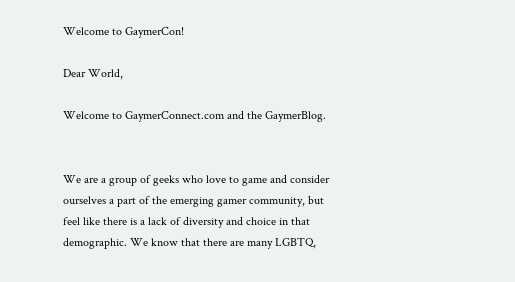Welcome to GaymerCon!

Dear World,

Welcome to GaymerConnect.com and the GaymerBlog.


We are a group of geeks who love to game and consider ourselves a part of the emerging gamer community, but feel like there is a lack of diversity and choice in that demographic. We know that there are many LGBTQ,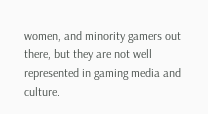women, and minority gamers out there, but they are not well represented in gaming media and culture.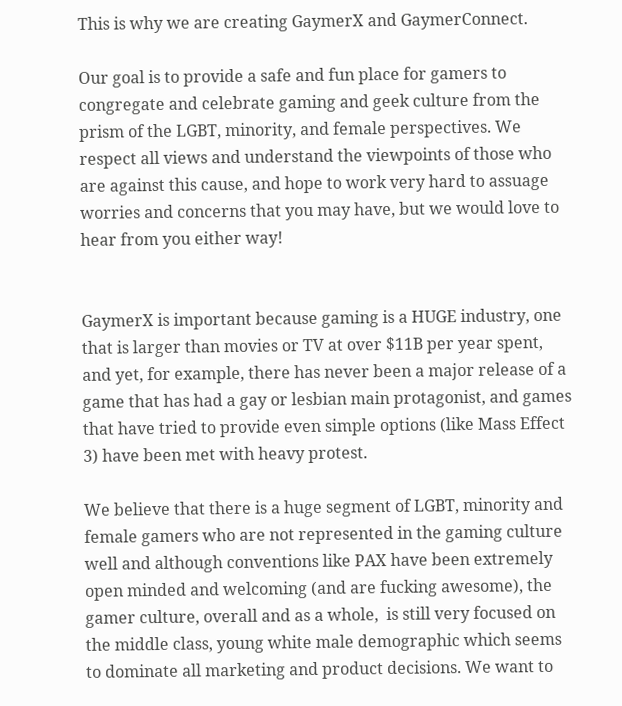This is why we are creating GaymerX and GaymerConnect.

Our goal is to provide a safe and fun place for gamers to congregate and celebrate gaming and geek culture from the prism of the LGBT, minority, and female perspectives. We respect all views and understand the viewpoints of those who are against this cause, and hope to work very hard to assuage worries and concerns that you may have, but we would love to hear from you either way!


GaymerX is important because gaming is a HUGE industry, one that is larger than movies or TV at over $11B per year spent, and yet, for example, there has never been a major release of a game that has had a gay or lesbian main protagonist, and games that have tried to provide even simple options (like Mass Effect 3) have been met with heavy protest.

We believe that there is a huge segment of LGBT, minority and female gamers who are not represented in the gaming culture well and although conventions like PAX have been extremely open minded and welcoming (and are fucking awesome), the gamer culture, overall and as a whole,  is still very focused on the middle class, young white male demographic which seems to dominate all marketing and product decisions. We want to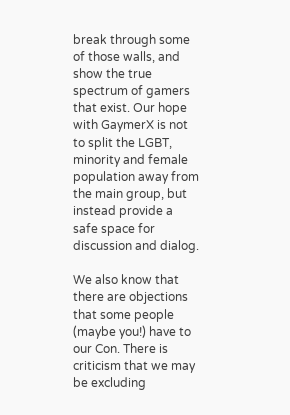break through some of those walls, and show the true spectrum of gamers that exist. Our hope with GaymerX is not to split the LGBT, minority and female population away from the main group, but instead provide a safe space for discussion and dialog.

We also know that there are objections that some people (maybe you!) have to our Con. There is criticism that we may be excluding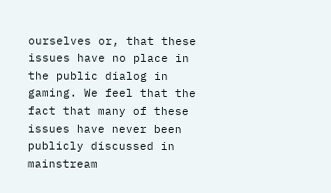ourselves or, that these issues have no place in the public dialog in gaming. We feel that the fact that many of these issues have never been publicly discussed in mainstream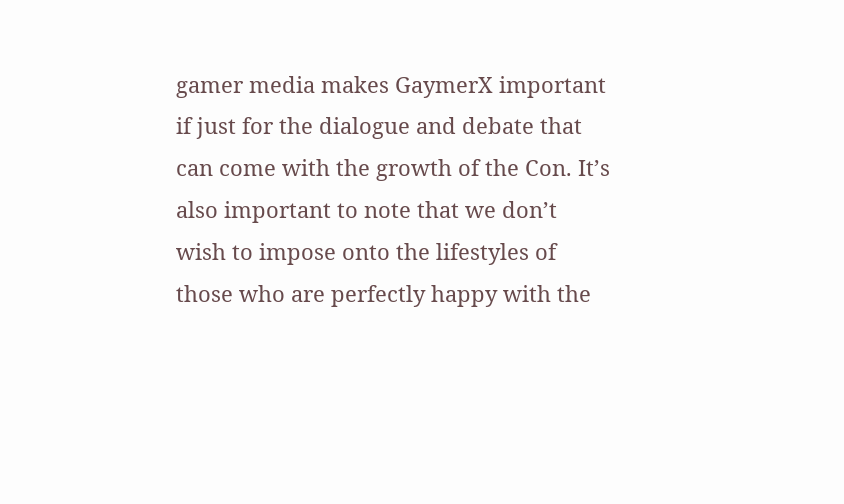gamer media makes GaymerX important if just for the dialogue and debate that can come with the growth of the Con. It’s also important to note that we don’t wish to impose onto the lifestyles of those who are perfectly happy with the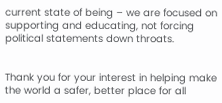current state of being – we are focused on supporting and educating, not forcing political statements down throats.


Thank you for your interest in helping make the world a safer, better place for all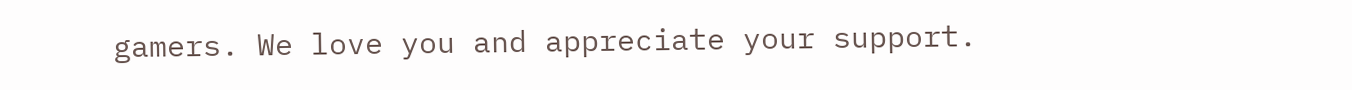gamers. We love you and appreciate your support.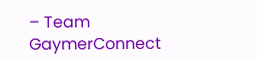– Team GaymerConnect